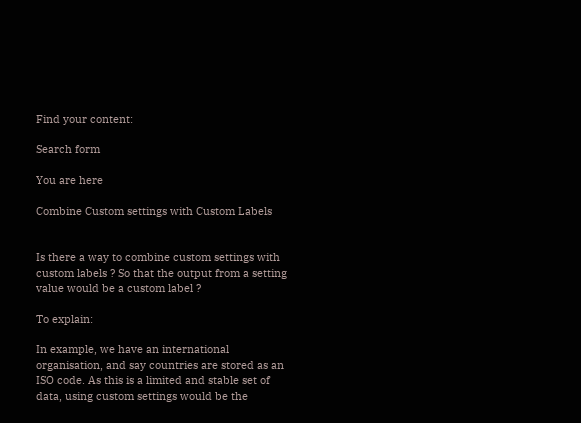Find your content:

Search form

You are here

Combine Custom settings with Custom Labels


Is there a way to combine custom settings with custom labels ? So that the output from a setting value would be a custom label ?

To explain:

In example, we have an international organisation, and say countries are stored as an ISO code. As this is a limited and stable set of data, using custom settings would be the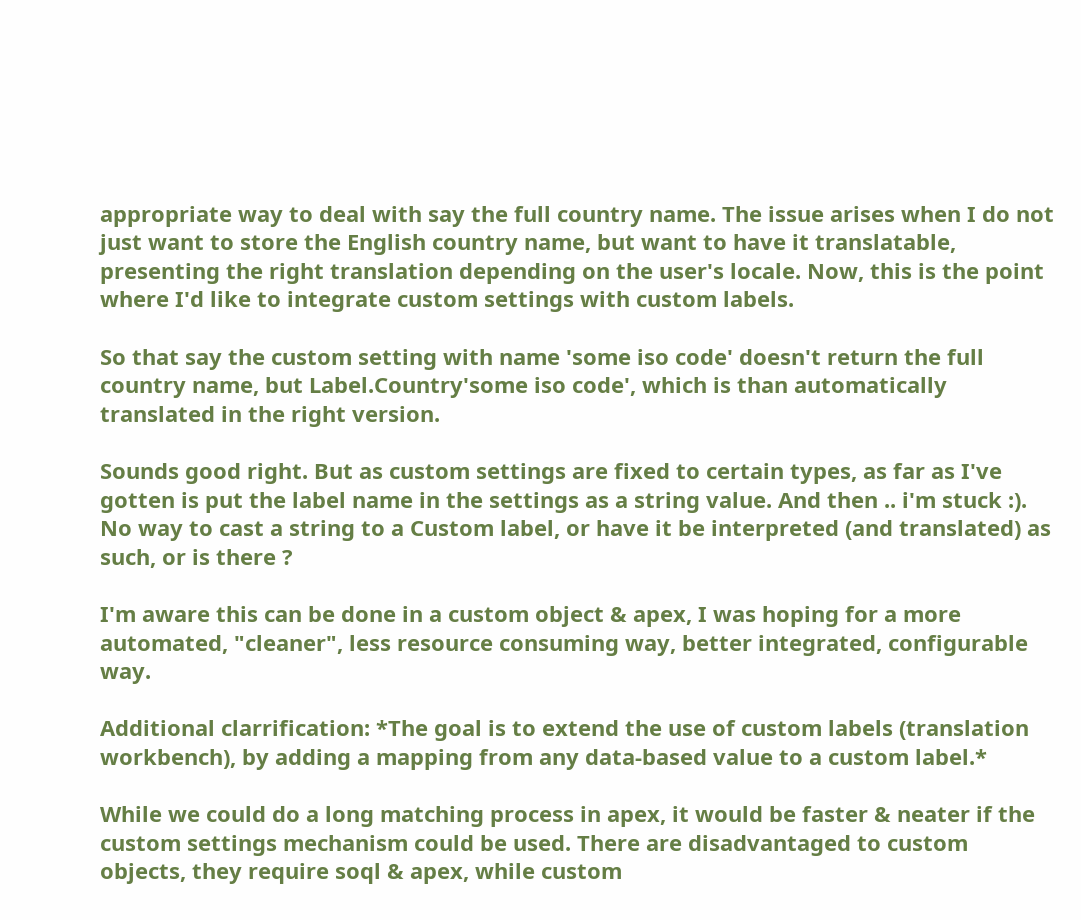appropriate way to deal with say the full country name. The issue arises when I do not just want to store the English country name, but want to have it translatable, presenting the right translation depending on the user's locale. Now, this is the point where I'd like to integrate custom settings with custom labels.

So that say the custom setting with name 'some iso code' doesn't return the full country name, but Label.Country'some iso code', which is than automatically translated in the right version.

Sounds good right. But as custom settings are fixed to certain types, as far as I've gotten is put the label name in the settings as a string value. And then .. i'm stuck :). No way to cast a string to a Custom label, or have it be interpreted (and translated) as such, or is there ?

I'm aware this can be done in a custom object & apex, I was hoping for a more automated, "cleaner", less resource consuming way, better integrated, configurable way.

Additional clarrification: *The goal is to extend the use of custom labels (translation workbench), by adding a mapping from any data-based value to a custom label.*

While we could do a long matching process in apex, it would be faster & neater if the custom settings mechanism could be used. There are disadvantaged to custom objects, they require soql & apex, while custom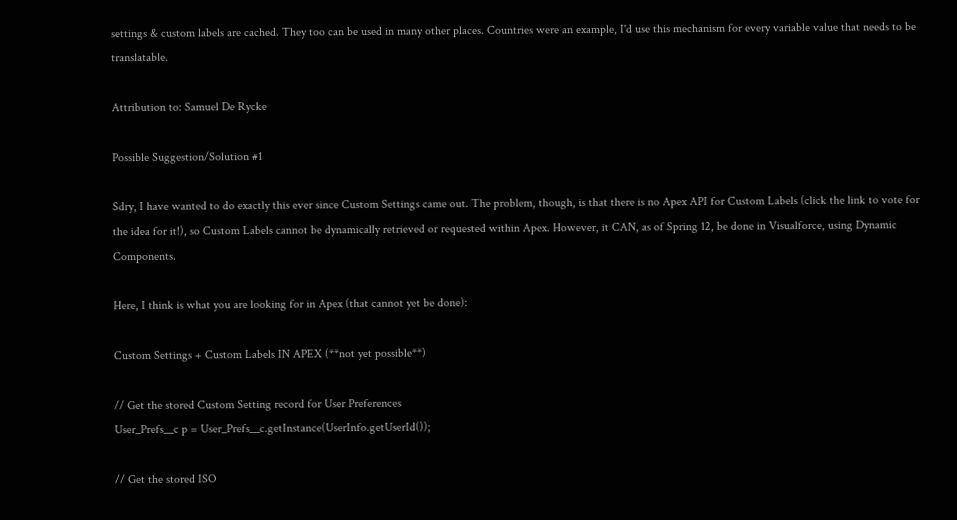settings & custom labels are cached. They too can be used in many other places. Countries were an example, I'd use this mechanism for every variable value that needs to be translatable.

Attribution to: Samuel De Rycke

Possible Suggestion/Solution #1

Sdry, I have wanted to do exactly this ever since Custom Settings came out. The problem, though, is that there is no Apex API for Custom Labels (click the link to vote for the idea for it!), so Custom Labels cannot be dynamically retrieved or requested within Apex. However, it CAN, as of Spring 12, be done in Visualforce, using Dynamic Components.

Here, I think is what you are looking for in Apex (that cannot yet be done):

Custom Settings + Custom Labels IN APEX (**not yet possible**)

// Get the stored Custom Setting record for User Preferences
User_Prefs__c p = User_Prefs__c.getInstance(UserInfo.getUserId());

// Get the stored ISO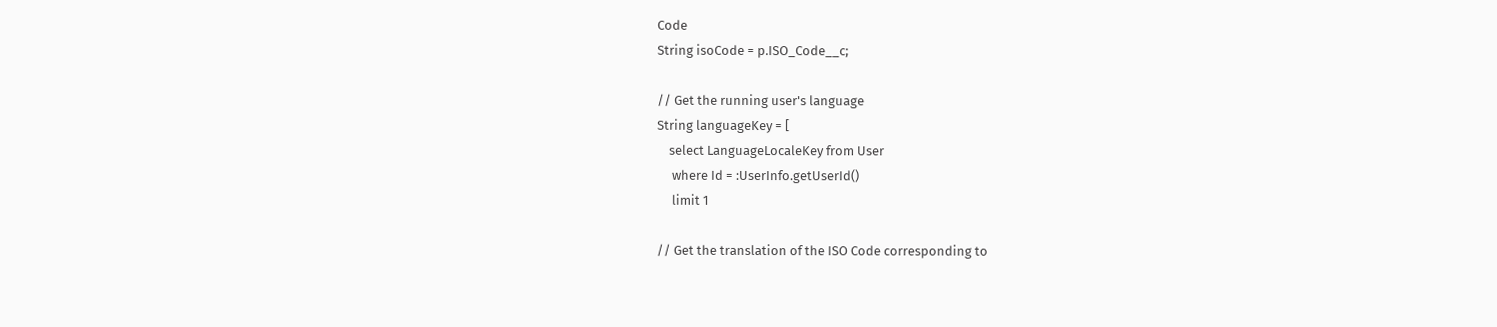Code
String isoCode = p.ISO_Code__c;

// Get the running user's language
String languageKey = [
    select LanguageLocaleKey from User
     where Id = :UserInfo.getUserId()
     limit 1

// Get the translation of the ISO Code corresponding to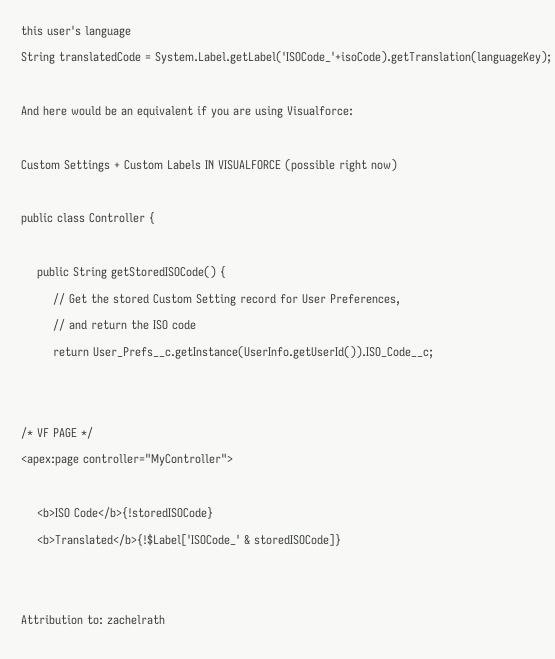this user's language
String translatedCode = System.Label.getLabel('ISOCode_'+isoCode).getTranslation(languageKey);

And here would be an equivalent if you are using Visualforce:

Custom Settings + Custom Labels IN VISUALFORCE (possible right now)

public class Controller {

    public String getStoredISOCode() {
        // Get the stored Custom Setting record for User Preferences,
        // and return the ISO code
        return User_Prefs__c.getInstance(UserInfo.getUserId()).ISO_Code__c;


/* VF PAGE */
<apex:page controller="MyController">

    <b>ISO Code</b>{!storedISOCode}
    <b>Translated</b>{!$Label['ISOCode_' & storedISOCode]}


Attribution to: zachelrath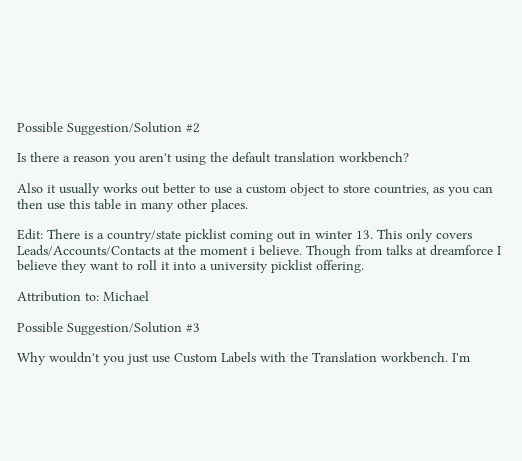Possible Suggestion/Solution #2

Is there a reason you aren't using the default translation workbench?

Also it usually works out better to use a custom object to store countries, as you can then use this table in many other places.

Edit: There is a country/state picklist coming out in winter 13. This only covers Leads/Accounts/Contacts at the moment i believe. Though from talks at dreamforce I believe they want to roll it into a university picklist offering.

Attribution to: Michael

Possible Suggestion/Solution #3

Why wouldn't you just use Custom Labels with the Translation workbench. I'm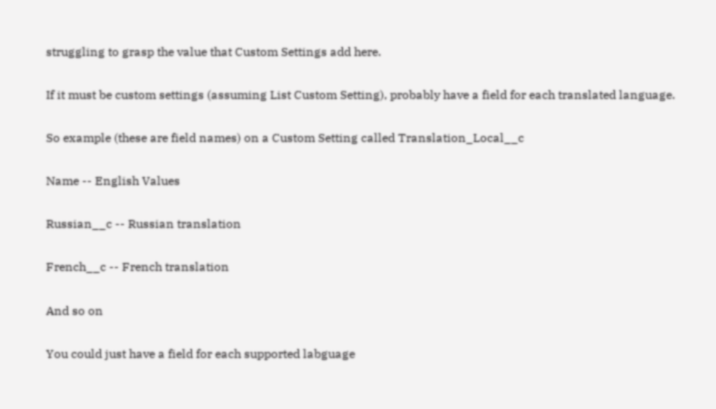struggling to grasp the value that Custom Settings add here.

If it must be custom settings (assuming List Custom Setting), probably have a field for each translated language.

So example (these are field names) on a Custom Setting called Translation_Local__c

Name -- English Values

Russian__c -- Russian translation

French__c -- French translation

And so on

You could just have a field for each supported labguage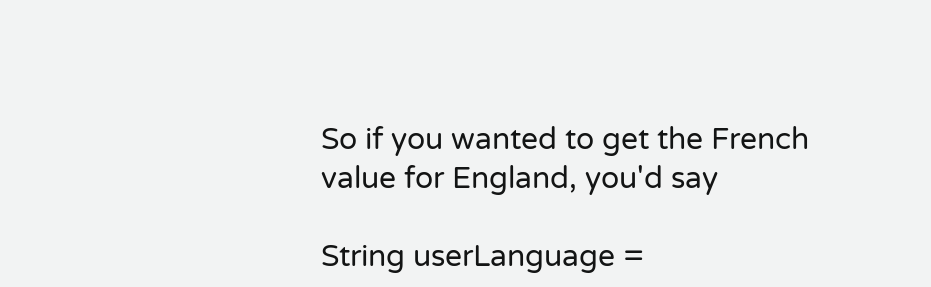So if you wanted to get the French value for England, you'd say

String userLanguage =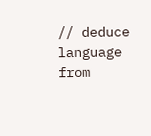// deduce language from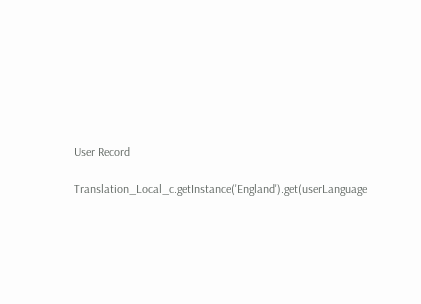User Record

Translation_Local_c.getInstance('England').get(userLanguage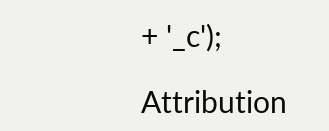+ '_c');

Attribution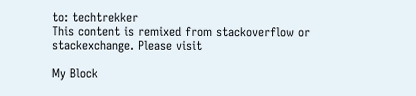to: techtrekker
This content is remixed from stackoverflow or stackexchange. Please visit

My Block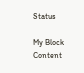Status

My Block Content